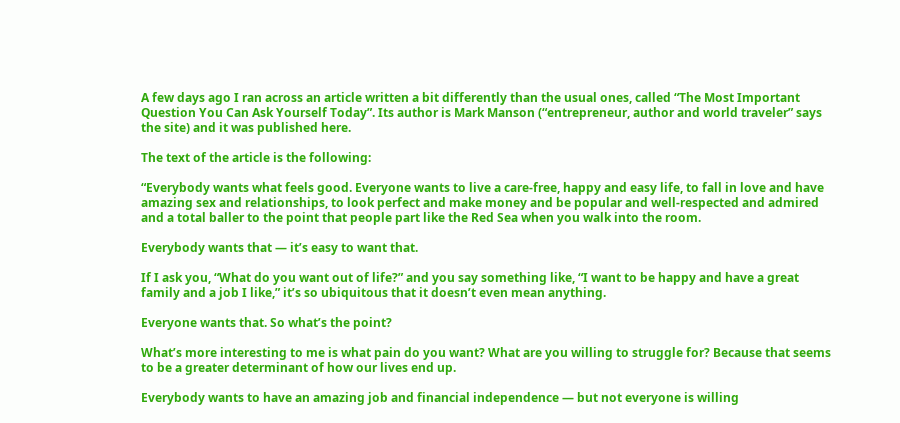A few days ago I ran across an article written a bit differently than the usual ones, called “The Most Important Question You Can Ask Yourself Today”. Its author is Mark Manson (“entrepreneur, author and world traveler” says the site) and it was published here.

The text of the article is the following:

“Everybody wants what feels good. Everyone wants to live a care-free, happy and easy life, to fall in love and have amazing sex and relationships, to look perfect and make money and be popular and well-respected and admired and a total baller to the point that people part like the Red Sea when you walk into the room.

Everybody wants that — it’s easy to want that.

If I ask you, “What do you want out of life?” and you say something like, “I want to be happy and have a great family and a job I like,” it’s so ubiquitous that it doesn’t even mean anything.

Everyone wants that. So what’s the point?

What’s more interesting to me is what pain do you want? What are you willing to struggle for? Because that seems to be a greater determinant of how our lives end up.

Everybody wants to have an amazing job and financial independence — but not everyone is willing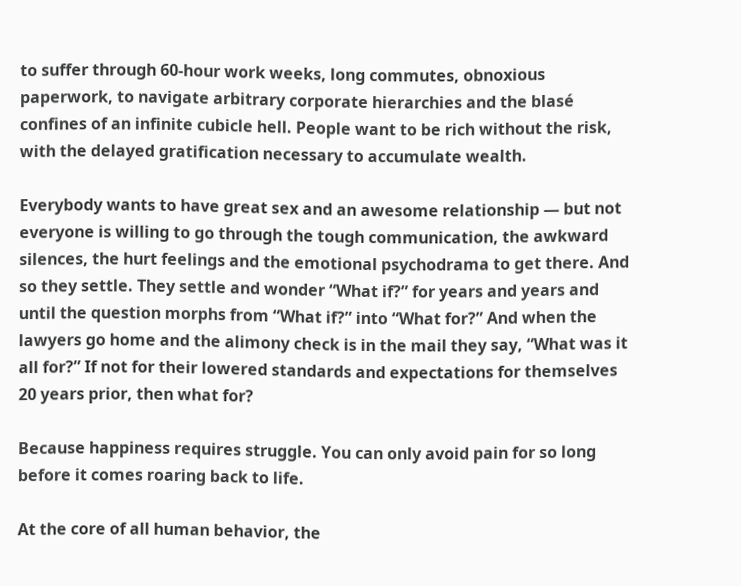to suffer through 60-hour work weeks, long commutes, obnoxious paperwork, to navigate arbitrary corporate hierarchies and the blasé confines of an infinite cubicle hell. People want to be rich without the risk, with the delayed gratification necessary to accumulate wealth.

Everybody wants to have great sex and an awesome relationship — but not everyone is willing to go through the tough communication, the awkward silences, the hurt feelings and the emotional psychodrama to get there. And so they settle. They settle and wonder “What if?” for years and years and until the question morphs from “What if?” into “What for?” And when the lawyers go home and the alimony check is in the mail they say, “What was it all for?” If not for their lowered standards and expectations for themselves 20 years prior, then what for?

Because happiness requires struggle. You can only avoid pain for so long before it comes roaring back to life.

At the core of all human behavior, the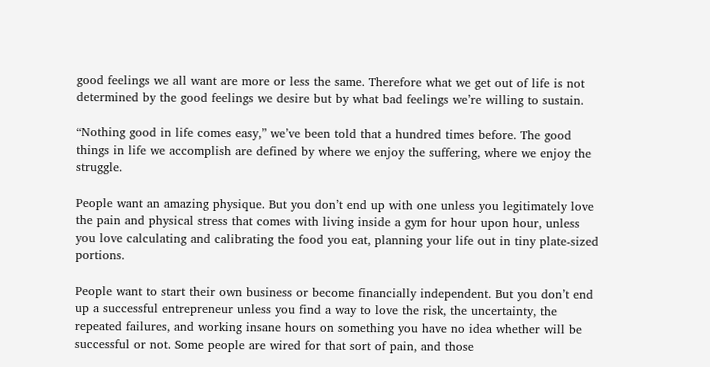good feelings we all want are more or less the same. Therefore what we get out of life is not determined by the good feelings we desire but by what bad feelings we’re willing to sustain.

“Nothing good in life comes easy,” we’ve been told that a hundred times before. The good things in life we accomplish are defined by where we enjoy the suffering, where we enjoy the struggle.

People want an amazing physique. But you don’t end up with one unless you legitimately love the pain and physical stress that comes with living inside a gym for hour upon hour, unless you love calculating and calibrating the food you eat, planning your life out in tiny plate-sized portions.

People want to start their own business or become financially independent. But you don’t end up a successful entrepreneur unless you find a way to love the risk, the uncertainty, the repeated failures, and working insane hours on something you have no idea whether will be successful or not. Some people are wired for that sort of pain, and those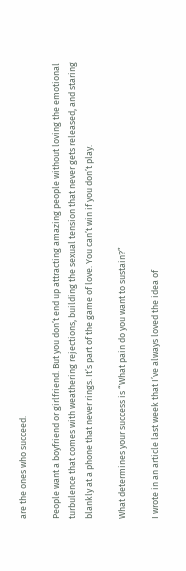are the ones who succeed.

People want a boyfriend or girlfriend. But you don’t end up attracting amazing people without loving the emotional turbulence that comes with weathering rejections, building the sexual tension that never gets released, and staring blankly at a phone that never rings. It’s part of the game of love. You can’t win if you don’t play.

What determines your success is “What pain do you want to sustain?”

I wrote in an article last week that I’ve always loved the idea of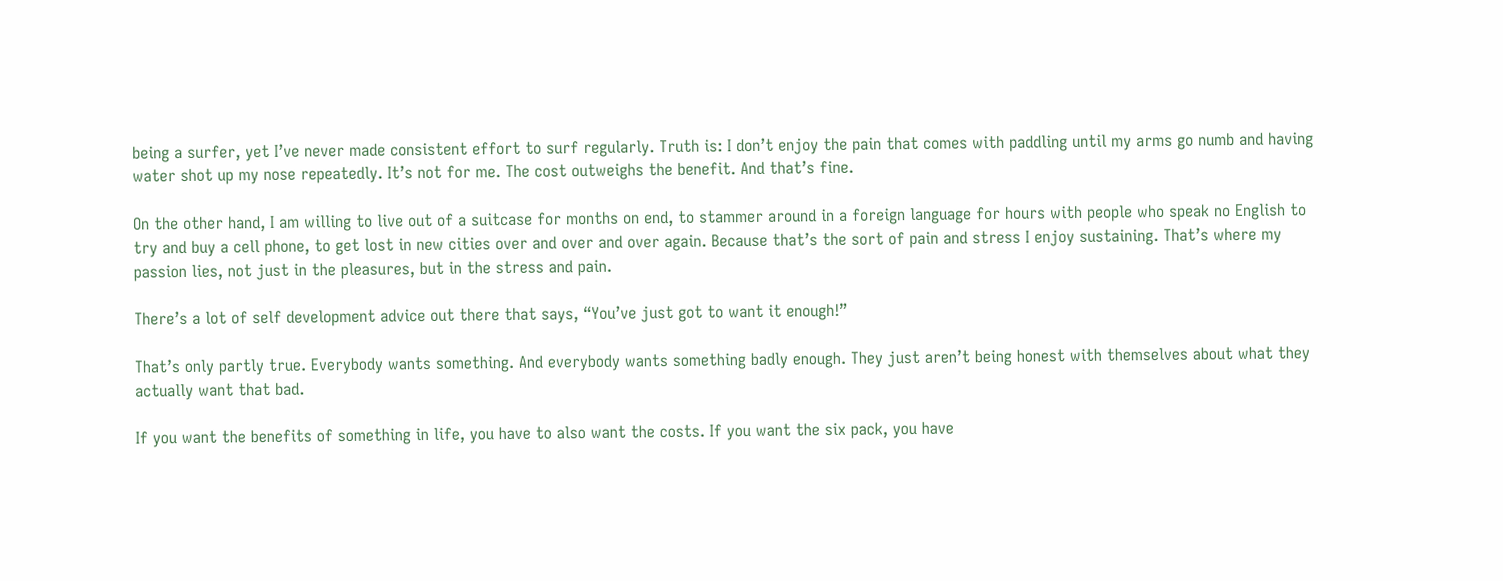being a surfer, yet I’ve never made consistent effort to surf regularly. Truth is: I don’t enjoy the pain that comes with paddling until my arms go numb and having water shot up my nose repeatedly. It’s not for me. The cost outweighs the benefit. And that’s fine.

On the other hand, I am willing to live out of a suitcase for months on end, to stammer around in a foreign language for hours with people who speak no English to try and buy a cell phone, to get lost in new cities over and over and over again. Because that’s the sort of pain and stress I enjoy sustaining. That’s where my passion lies, not just in the pleasures, but in the stress and pain.

There’s a lot of self development advice out there that says, “You’ve just got to want it enough!”

That’s only partly true. Everybody wants something. And everybody wants something badly enough. They just aren’t being honest with themselves about what they actually want that bad.

If you want the benefits of something in life, you have to also want the costs. If you want the six pack, you have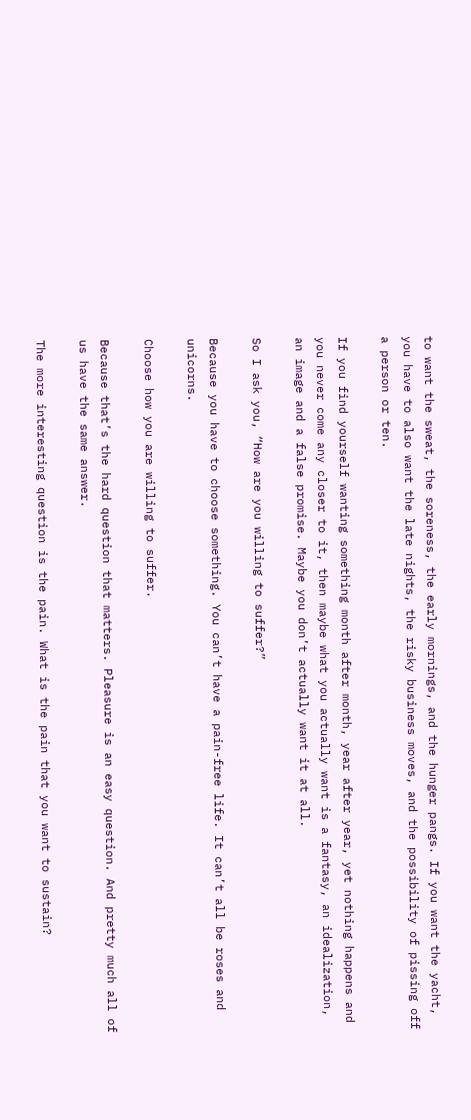to want the sweat, the soreness, the early mornings, and the hunger pangs. If you want the yacht, you have to also want the late nights, the risky business moves, and the possibility of pissing off a person or ten.

If you find yourself wanting something month after month, year after year, yet nothing happens and you never come any closer to it, then maybe what you actually want is a fantasy, an idealization, an image and a false promise. Maybe you don’t actually want it at all.

So I ask you, “How are you willing to suffer?”

Because you have to choose something. You can’t have a pain-free life. It can’t all be roses and unicorns.

Choose how you are willing to suffer.

Because that’s the hard question that matters. Pleasure is an easy question. And pretty much all of us have the same answer.

The more interesting question is the pain. What is the pain that you want to sustain?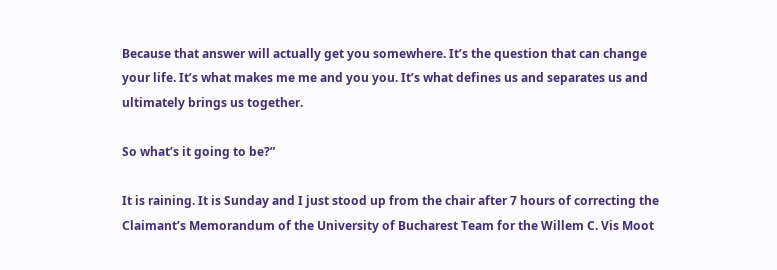Because that answer will actually get you somewhere. It’s the question that can change your life. It’s what makes me me and you you. It’s what defines us and separates us and ultimately brings us together.

So what’s it going to be?”

It is raining. It is Sunday and I just stood up from the chair after 7 hours of correcting the Claimant’s Memorandum of the University of Bucharest Team for the Willem C. Vis Moot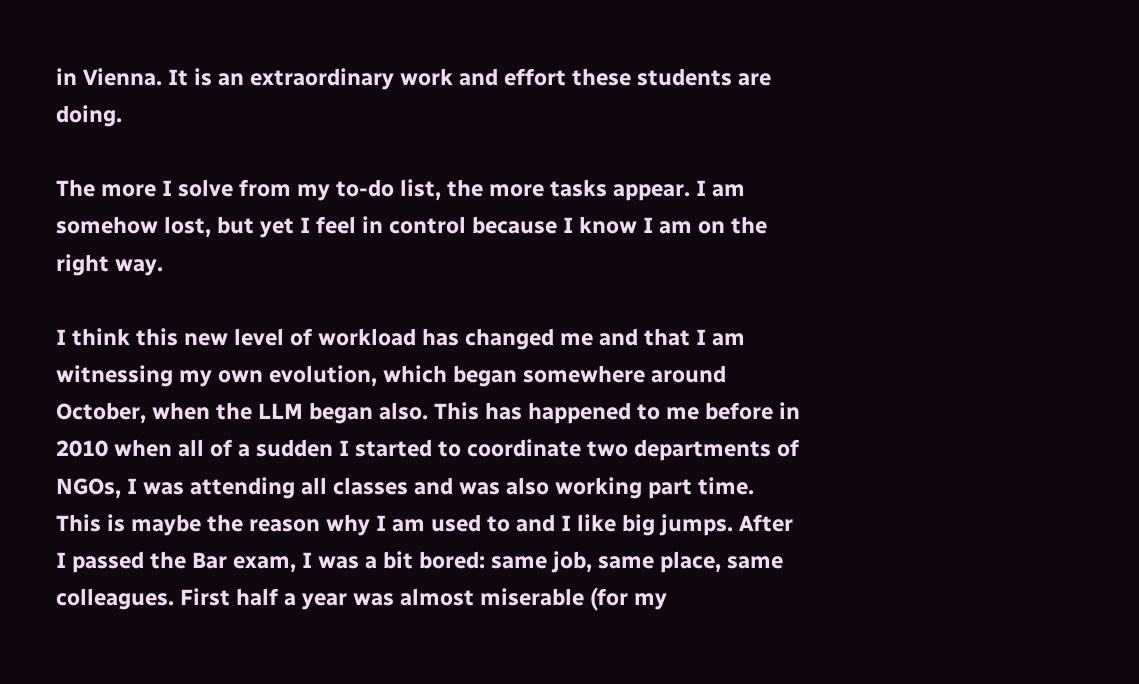in Vienna. It is an extraordinary work and effort these students are doing.

The more I solve from my to-do list, the more tasks appear. I am somehow lost, but yet I feel in control because I know I am on the right way.

I think this new level of workload has changed me and that I am witnessing my own evolution, which began somewhere around October, when the LLM began also. This has happened to me before in 2010 when all of a sudden I started to coordinate two departments of NGOs, I was attending all classes and was also working part time. This is maybe the reason why I am used to and I like big jumps. After I passed the Bar exam, I was a bit bored: same job, same place, same colleagues. First half a year was almost miserable (for my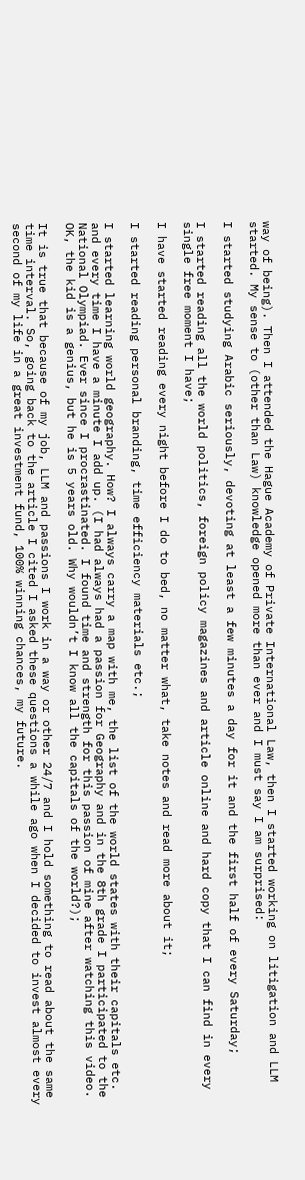way of being). Then I attended the Hague Academy of Private International Law, then I started working on litigation and LLM started. My sense to (other than Law) knowledge opened more than ever and I must say I am surprised:

I started studying Arabic seriously, devoting at least a few minutes a day for it and the first half of every Saturday;

I started reading all the world politics, foreign policy magazines and article online and hard copy that I can find in every single free moment I have;

I have started reading every night before I do to bed, no matter what, take notes and read more about it;

I started reading personal branding, time efficiency materials etc.;

I started learning world geography. How? I always carry a map with me, the list of the world states with their capitals etc. and every time I have a minute I add up. (I had always had a passion for Geography and in the 8th grade I participated to the National Olympiad. Ever since I procrastinated. I found time and strength for this passion of mine after watching this video. OK, the kid is a genius, but he is 5 years old. Why wouldn’t I know all the capitals of the world?);

It is true that because of my job, LLM and passions I work in a way or other 24/7 and I hold something to read about the same time interval. So, going back to the article I cited I asked these questions a while ago when I decided to invest almost every second of my life in a great investment fund, 100% winning chances, my future.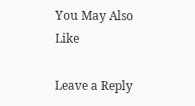You May Also Like

Leave a Reply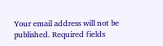Your email address will not be published. Required fields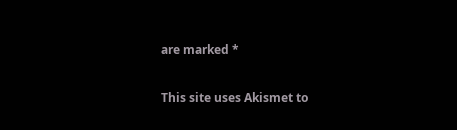are marked *

This site uses Akismet to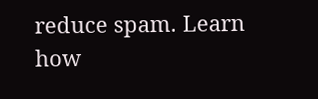reduce spam. Learn how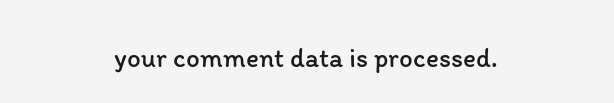your comment data is processed.